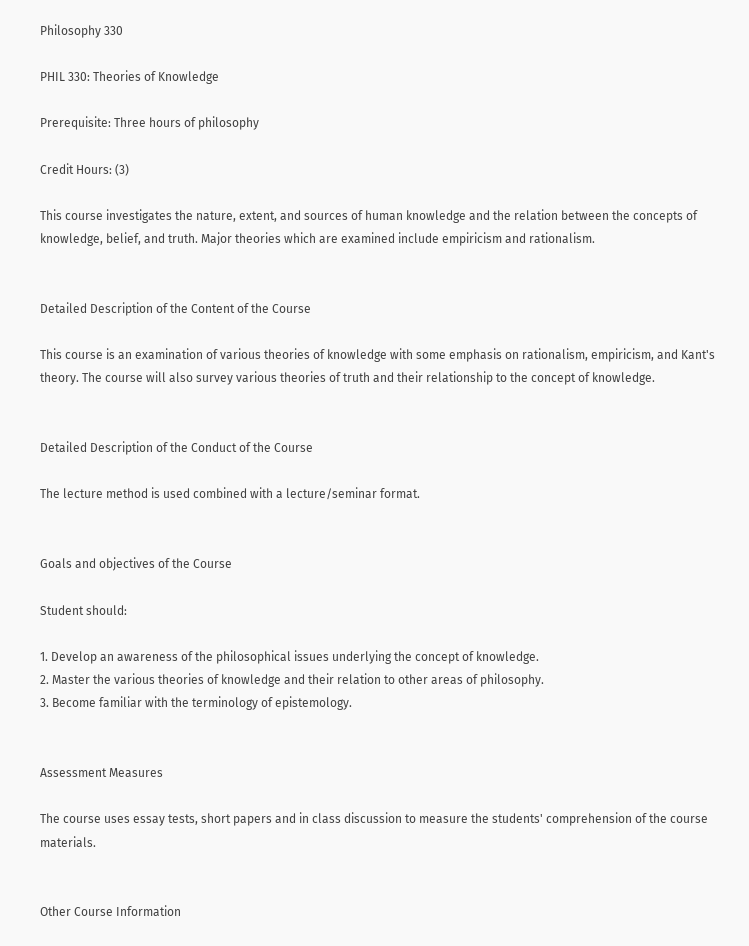Philosophy 330

PHIL 330: Theories of Knowledge

Prerequisite: Three hours of philosophy

Credit Hours: (3)

This course investigates the nature, extent, and sources of human knowledge and the relation between the concepts of knowledge, belief, and truth. Major theories which are examined include empiricism and rationalism.


Detailed Description of the Content of the Course

This course is an examination of various theories of knowledge with some emphasis on rationalism, empiricism, and Kant's theory. The course will also survey various theories of truth and their relationship to the concept of knowledge.


Detailed Description of the Conduct of the Course

The lecture method is used combined with a lecture/seminar format.


Goals and objectives of the Course

Student should:

1. Develop an awareness of the philosophical issues underlying the concept of knowledge.
2. Master the various theories of knowledge and their relation to other areas of philosophy.
3. Become familiar with the terminology of epistemology.


Assessment Measures

The course uses essay tests, short papers and in class discussion to measure the students' comprehension of the course materials.


Other Course Information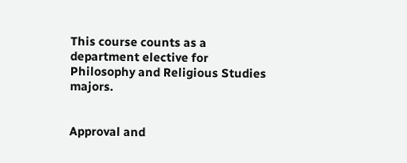This course counts as a department elective for Philosophy and Religious Studies majors.


Approval and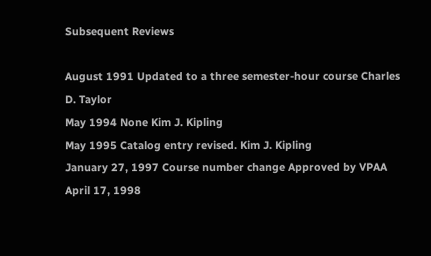Subsequent Reviews

August 1991 Updated to a three semester-hour course Charles D. Taylor
May 1994 None Kim J. Kipling
May 1995 Catalog entry revised. Kim J. Kipling
January 27, 1997 Course number change Approved by VPAA
April 17, 1998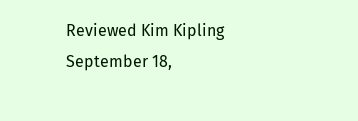Reviewed Kim Kipling
September 18,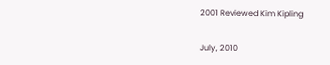2001 Reviewed Kim Kipling

July, 2010